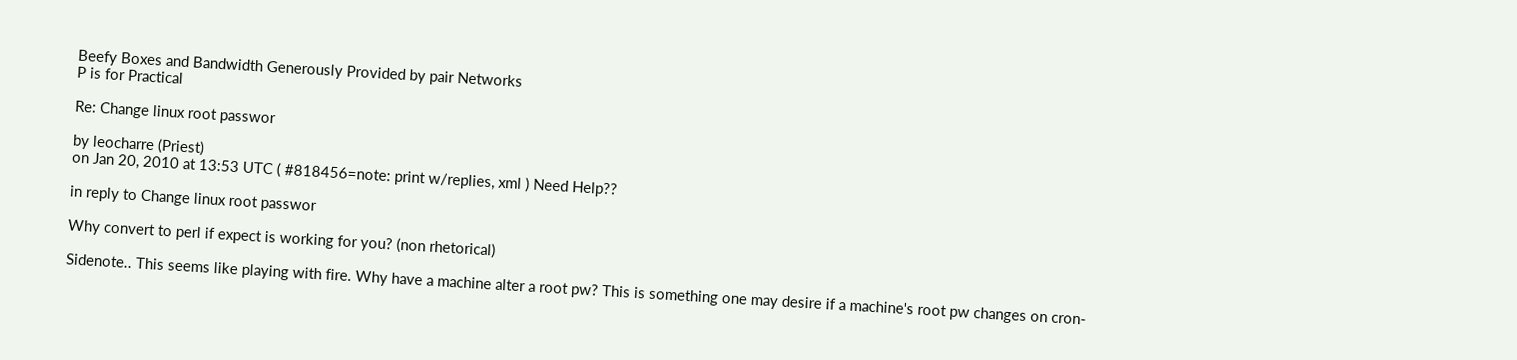Beefy Boxes and Bandwidth Generously Provided by pair Networks
P is for Practical

Re: Change linux root passwor

by leocharre (Priest)
on Jan 20, 2010 at 13:53 UTC ( #818456=note: print w/replies, xml ) Need Help??

in reply to Change linux root passwor

Why convert to perl if expect is working for you? (non rhetorical)

Sidenote.. This seems like playing with fire. Why have a machine alter a root pw? This is something one may desire if a machine's root pw changes on cron-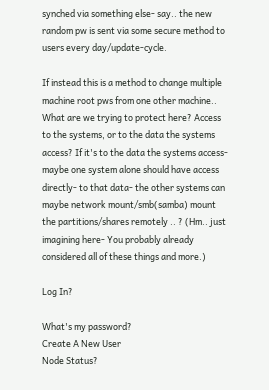synched via something else- say.. the new random pw is sent via some secure method to users every day/update-cycle.

If instead this is a method to change multiple machine root pws from one other machine.. What are we trying to protect here? Access to the systems, or to the data the systems access? If it's to the data the systems access- maybe one system alone should have access directly- to that data- the other systems can maybe network mount/smb(samba) mount the partitions/shares remotely .. ? (Hm.. just imagining here- You probably already considered all of these things and more.)

Log In?

What's my password?
Create A New User
Node Status?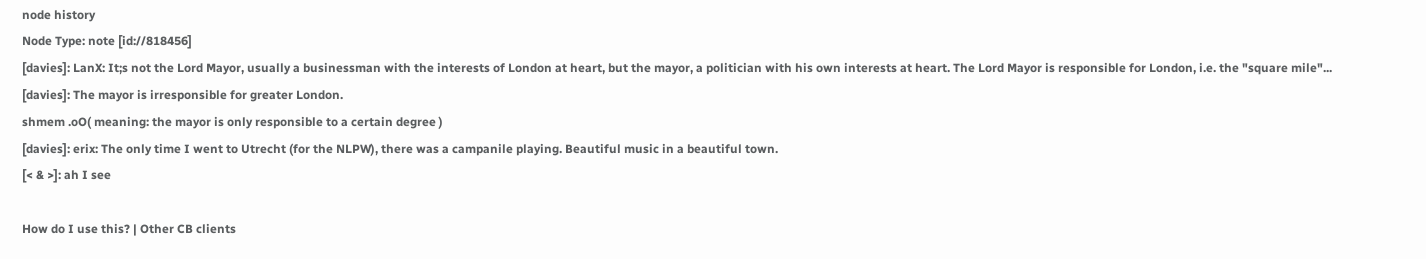node history
Node Type: note [id://818456]
[davies]: LanX: It;s not the Lord Mayor, usually a businessman with the interests of London at heart, but the mayor, a politician with his own interests at heart. The Lord Mayor is responsible for London, i.e. the "square mile"...
[davies]: The mayor is irresponsible for greater London.
shmem .oO( meaning: the mayor is only responsible to a certain degree )
[davies]: erix: The only time I went to Utrecht (for the NLPW), there was a campanile playing. Beautiful music in a beautiful town.
[< & >]: ah I see

How do I use this? | Other CB clients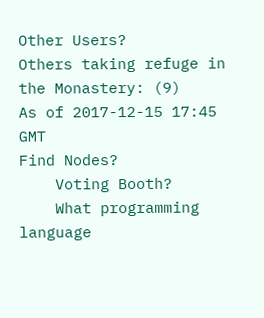Other Users?
Others taking refuge in the Monastery: (9)
As of 2017-12-15 17:45 GMT
Find Nodes?
    Voting Booth?
    What programming language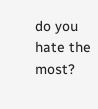do you hate the most?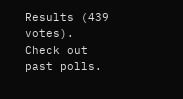Results (439 votes). Check out past polls.